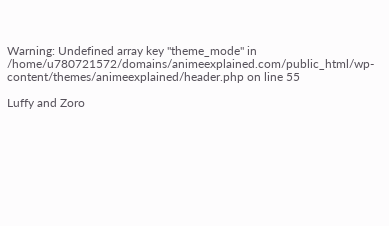Warning: Undefined array key "theme_mode" in /home/u780721572/domains/animeexplained.com/public_html/wp-content/themes/animeexplained/header.php on line 55

Luffy and Zoro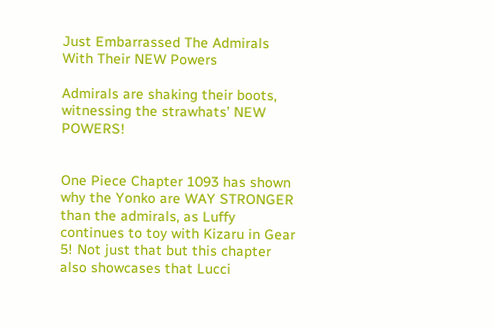Just Embarrassed The Admirals With Their NEW Powers

Admirals are shaking their boots, witnessing the strawhats’ NEW POWERS!


One Piece Chapter 1093 has shown why the Yonko are WAY STRONGER than the admirals, as Luffy continues to toy with Kizaru in Gear 5! Not just that but this chapter also showcases that Lucci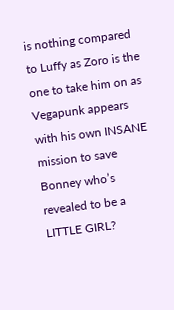is nothing compared to Luffy as Zoro is the one to take him on as Vegapunk appears with his own INSANE mission to save Bonney who’s revealed to be a LITTLE GIRL?